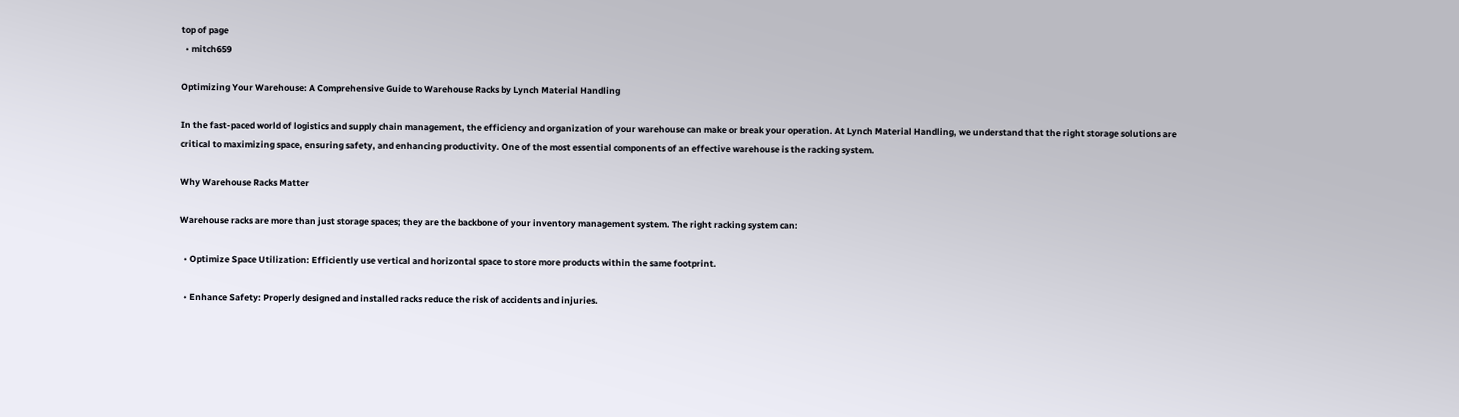top of page
  • mitch659

Optimizing Your Warehouse: A Comprehensive Guide to Warehouse Racks by Lynch Material Handling

In the fast-paced world of logistics and supply chain management, the efficiency and organization of your warehouse can make or break your operation. At Lynch Material Handling, we understand that the right storage solutions are critical to maximizing space, ensuring safety, and enhancing productivity. One of the most essential components of an effective warehouse is the racking system.

Why Warehouse Racks Matter

Warehouse racks are more than just storage spaces; they are the backbone of your inventory management system. The right racking system can:

  • Optimize Space Utilization: Efficiently use vertical and horizontal space to store more products within the same footprint.

  • Enhance Safety: Properly designed and installed racks reduce the risk of accidents and injuries.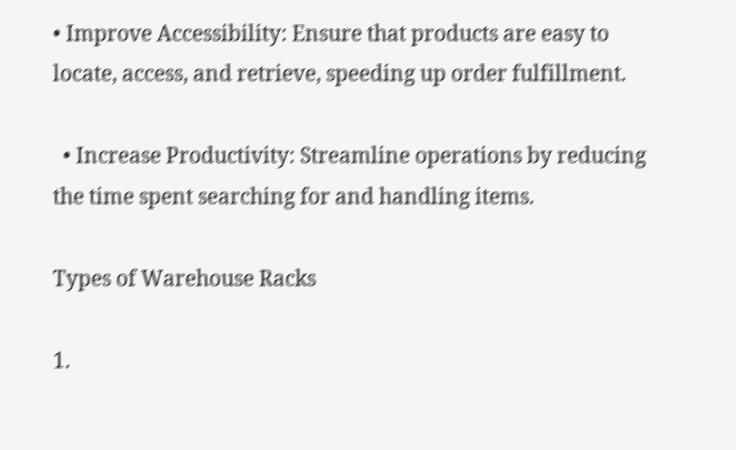• Improve Accessibility: Ensure that products are easy to locate, access, and retrieve, speeding up order fulfillment.

  • Increase Productivity: Streamline operations by reducing the time spent searching for and handling items.

Types of Warehouse Racks

1.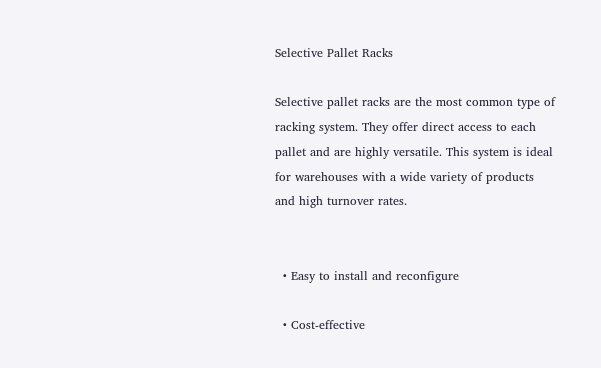Selective Pallet Racks

Selective pallet racks are the most common type of racking system. They offer direct access to each pallet and are highly versatile. This system is ideal for warehouses with a wide variety of products and high turnover rates.


  • Easy to install and reconfigure

  • Cost-effective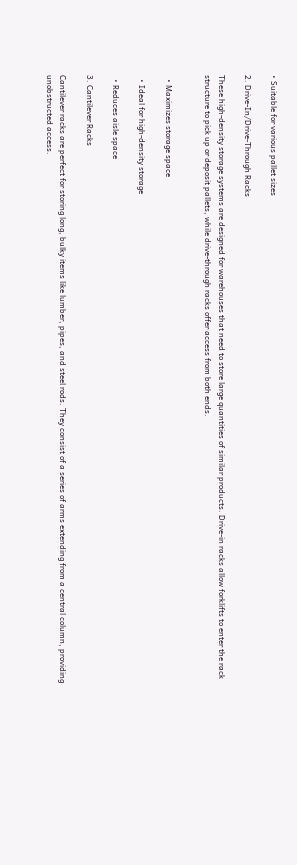• Suitable for various pallet sizes

2. Drive-In/Drive-Through Racks

These high-density storage systems are designed for warehouses that need to store large quantities of similar products. Drive-in racks allow forklifts to enter the rack structure to pick up or deposit pallets, while drive-through racks offer access from both ends.


  • Maximizes storage space

  • Ideal for high-density storage

  • Reduces aisle space

3. Cantilever Racks

Cantilever racks are perfect for storing long, bulky items like lumber, pipes, and steel rods. They consist of a series of arms extending from a central column, providing unobstructed access.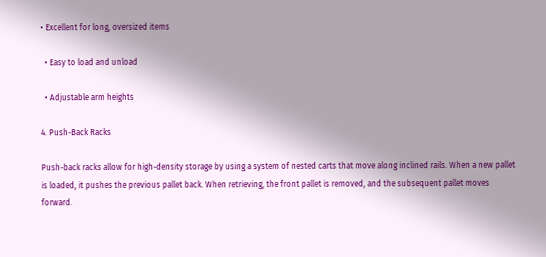• Excellent for long, oversized items

  • Easy to load and unload

  • Adjustable arm heights

4. Push-Back Racks

Push-back racks allow for high-density storage by using a system of nested carts that move along inclined rails. When a new pallet is loaded, it pushes the previous pallet back. When retrieving, the front pallet is removed, and the subsequent pallet moves forward.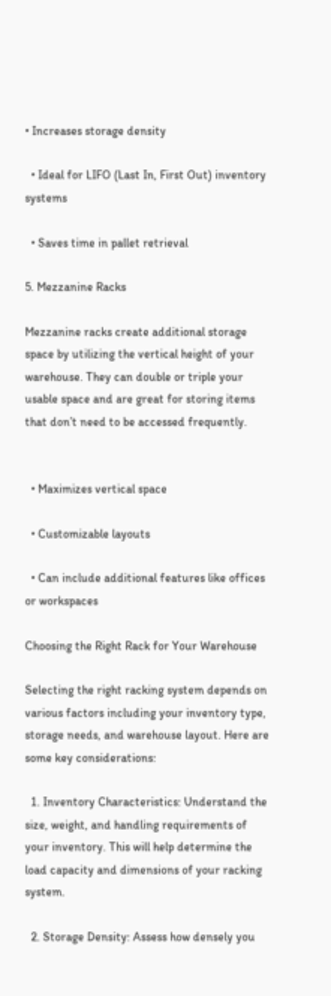• Increases storage density

  • Ideal for LIFO (Last In, First Out) inventory systems

  • Saves time in pallet retrieval

5. Mezzanine Racks

Mezzanine racks create additional storage space by utilizing the vertical height of your warehouse. They can double or triple your usable space and are great for storing items that don’t need to be accessed frequently.


  • Maximizes vertical space

  • Customizable layouts

  • Can include additional features like offices or workspaces

Choosing the Right Rack for Your Warehouse

Selecting the right racking system depends on various factors including your inventory type, storage needs, and warehouse layout. Here are some key considerations:

  1. Inventory Characteristics: Understand the size, weight, and handling requirements of your inventory. This will help determine the load capacity and dimensions of your racking system.

  2. Storage Density: Assess how densely you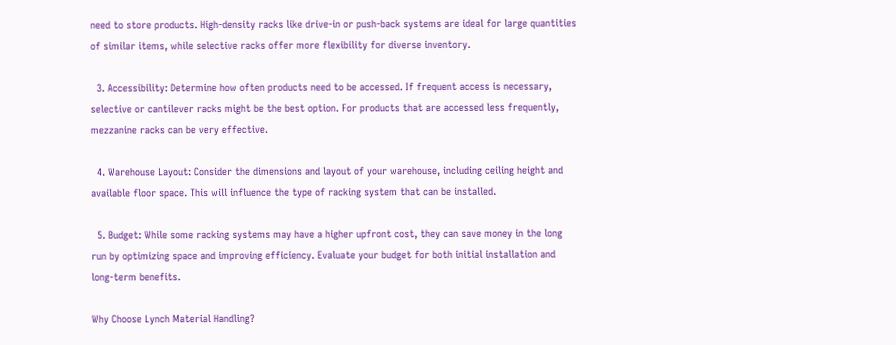need to store products. High-density racks like drive-in or push-back systems are ideal for large quantities of similar items, while selective racks offer more flexibility for diverse inventory.

  3. Accessibility: Determine how often products need to be accessed. If frequent access is necessary, selective or cantilever racks might be the best option. For products that are accessed less frequently, mezzanine racks can be very effective.

  4. Warehouse Layout: Consider the dimensions and layout of your warehouse, including ceiling height and available floor space. This will influence the type of racking system that can be installed.

  5. Budget: While some racking systems may have a higher upfront cost, they can save money in the long run by optimizing space and improving efficiency. Evaluate your budget for both initial installation and long-term benefits.

Why Choose Lynch Material Handling?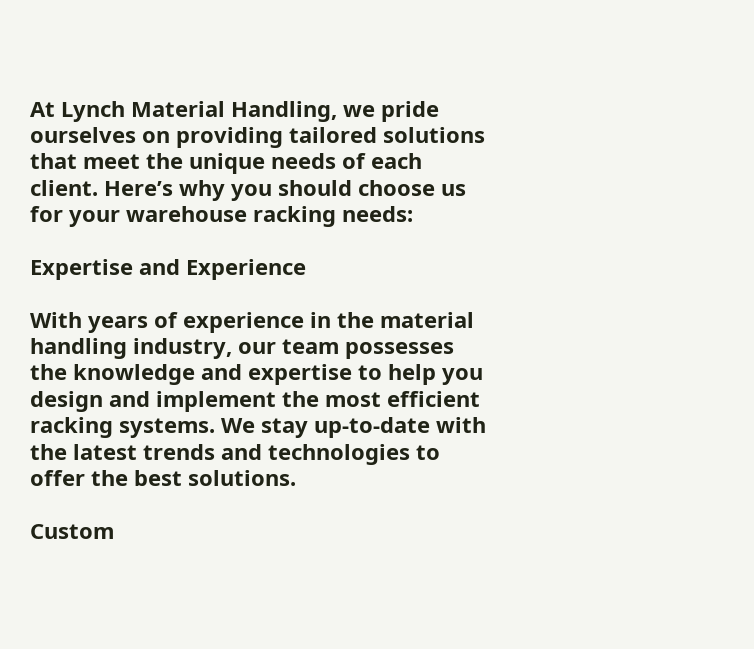At Lynch Material Handling, we pride ourselves on providing tailored solutions that meet the unique needs of each client. Here’s why you should choose us for your warehouse racking needs:

Expertise and Experience

With years of experience in the material handling industry, our team possesses the knowledge and expertise to help you design and implement the most efficient racking systems. We stay up-to-date with the latest trends and technologies to offer the best solutions.

Custom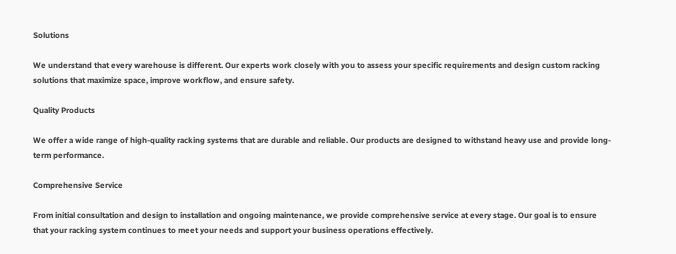Solutions

We understand that every warehouse is different. Our experts work closely with you to assess your specific requirements and design custom racking solutions that maximize space, improve workflow, and ensure safety.

Quality Products

We offer a wide range of high-quality racking systems that are durable and reliable. Our products are designed to withstand heavy use and provide long-term performance.

Comprehensive Service

From initial consultation and design to installation and ongoing maintenance, we provide comprehensive service at every stage. Our goal is to ensure that your racking system continues to meet your needs and support your business operations effectively.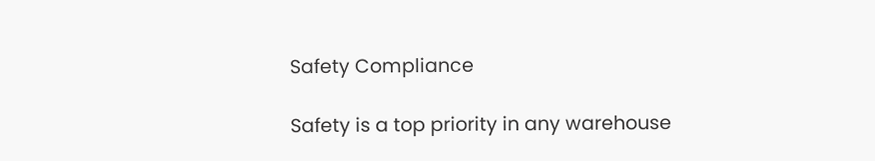Safety Compliance

Safety is a top priority in any warehouse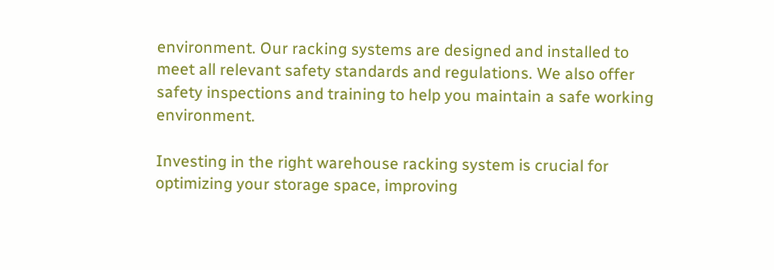environment. Our racking systems are designed and installed to meet all relevant safety standards and regulations. We also offer safety inspections and training to help you maintain a safe working environment.

Investing in the right warehouse racking system is crucial for optimizing your storage space, improving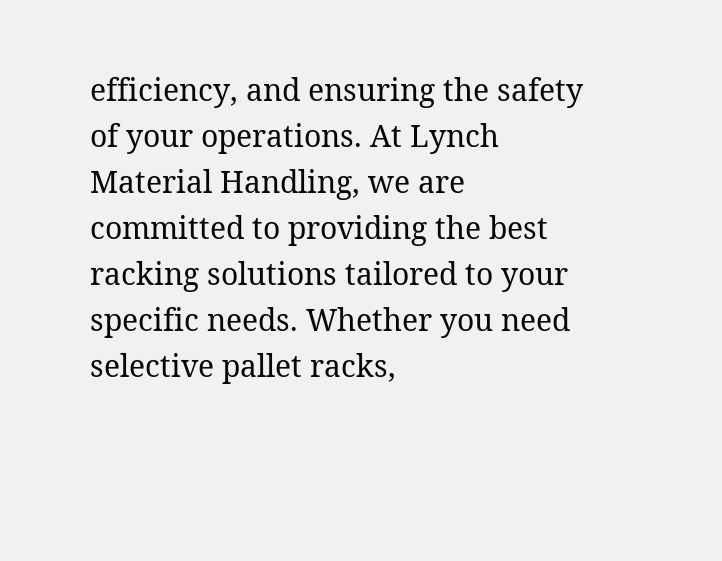efficiency, and ensuring the safety of your operations. At Lynch Material Handling, we are committed to providing the best racking solutions tailored to your specific needs. Whether you need selective pallet racks,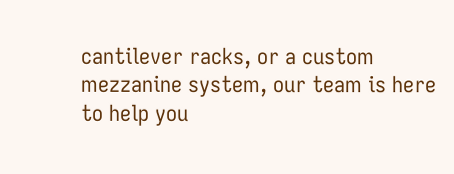cantilever racks, or a custom mezzanine system, our team is here to help you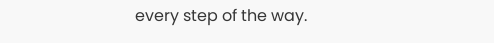every step of the way.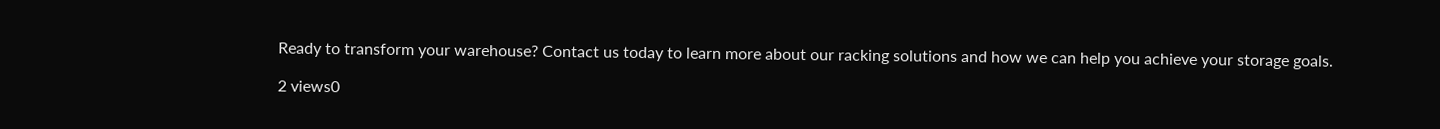Ready to transform your warehouse? Contact us today to learn more about our racking solutions and how we can help you achieve your storage goals.

2 views0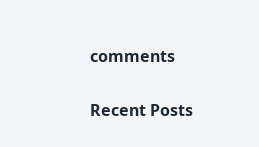comments

Recent Posts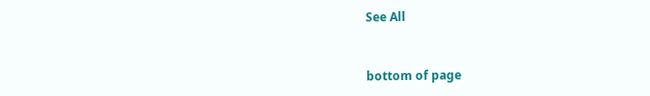See All


bottom of page